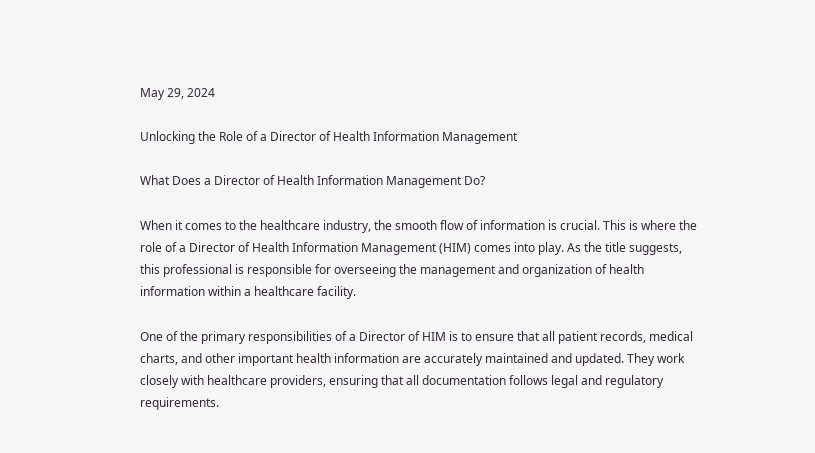May 29, 2024

Unlocking the Role of a Director of Health Information Management

What Does a Director of Health Information Management Do?

When it comes to the healthcare industry, the smooth flow of information is crucial. This is where the role of a Director of Health Information Management (HIM) comes into play. As the title suggests, this professional is responsible for overseeing the management and organization of health information within a healthcare facility.

One of the primary responsibilities of a Director of HIM is to ensure that all patient records, medical charts, and other important health information are accurately maintained and updated. They work closely with healthcare providers, ensuring that all documentation follows legal and regulatory requirements.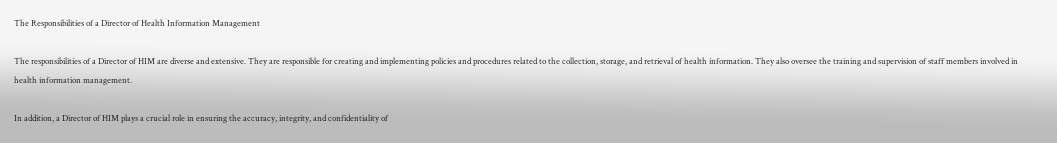The Responsibilities of a Director of Health Information Management

The responsibilities of a Director of HIM are diverse and extensive. They are responsible for creating and implementing policies and procedures related to the collection, storage, and retrieval of health information. They also oversee the training and supervision of staff members involved in health information management.

In addition, a Director of HIM plays a crucial role in ensuring the accuracy, integrity, and confidentiality of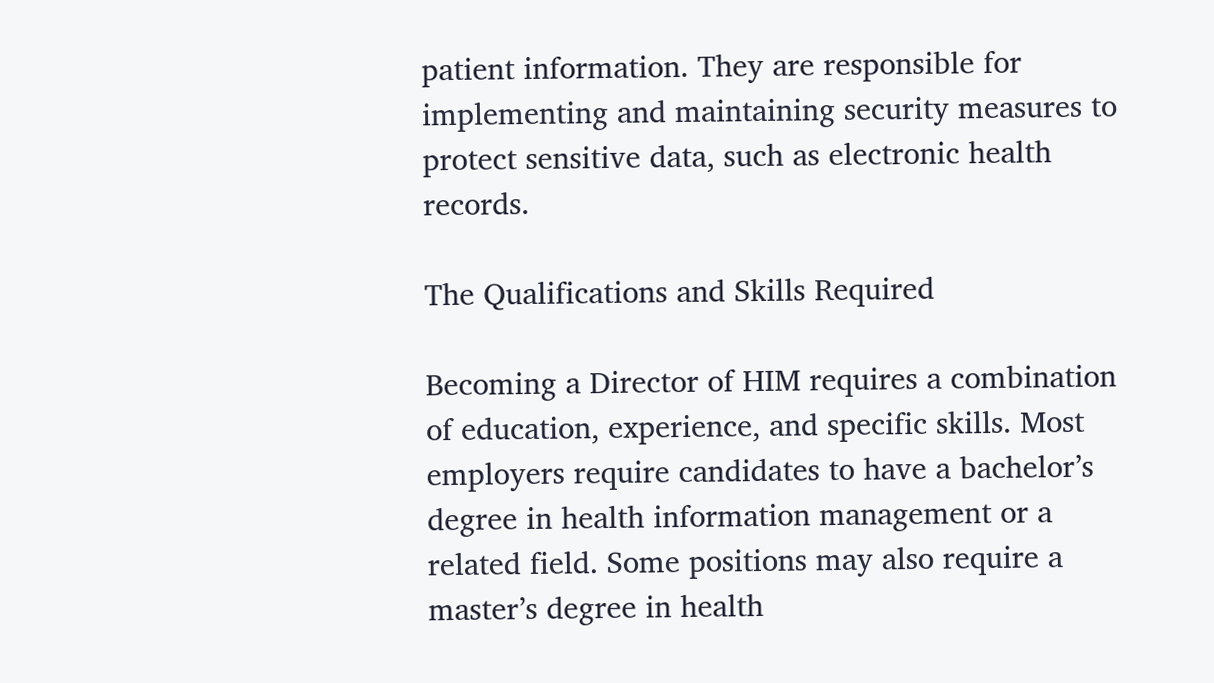patient information. They are responsible for implementing and maintaining security measures to protect sensitive data, such as electronic health records.

The Qualifications and Skills Required

Becoming a Director of HIM requires a combination of education, experience, and specific skills. Most employers require candidates to have a bachelor’s degree in health information management or a related field. Some positions may also require a master’s degree in health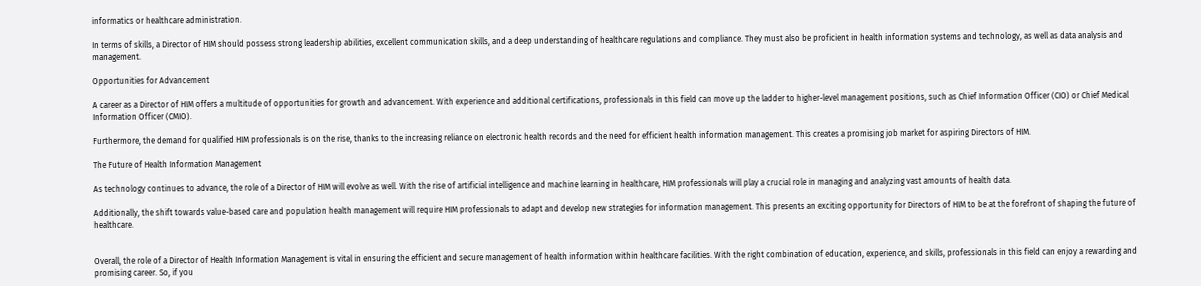informatics or healthcare administration.

In terms of skills, a Director of HIM should possess strong leadership abilities, excellent communication skills, and a deep understanding of healthcare regulations and compliance. They must also be proficient in health information systems and technology, as well as data analysis and management.

Opportunities for Advancement

A career as a Director of HIM offers a multitude of opportunities for growth and advancement. With experience and additional certifications, professionals in this field can move up the ladder to higher-level management positions, such as Chief Information Officer (CIO) or Chief Medical Information Officer (CMIO).

Furthermore, the demand for qualified HIM professionals is on the rise, thanks to the increasing reliance on electronic health records and the need for efficient health information management. This creates a promising job market for aspiring Directors of HIM.

The Future of Health Information Management

As technology continues to advance, the role of a Director of HIM will evolve as well. With the rise of artificial intelligence and machine learning in healthcare, HIM professionals will play a crucial role in managing and analyzing vast amounts of health data.

Additionally, the shift towards value-based care and population health management will require HIM professionals to adapt and develop new strategies for information management. This presents an exciting opportunity for Directors of HIM to be at the forefront of shaping the future of healthcare.


Overall, the role of a Director of Health Information Management is vital in ensuring the efficient and secure management of health information within healthcare facilities. With the right combination of education, experience, and skills, professionals in this field can enjoy a rewarding and promising career. So, if you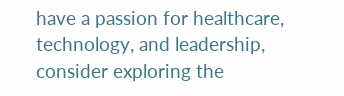have a passion for healthcare, technology, and leadership, consider exploring the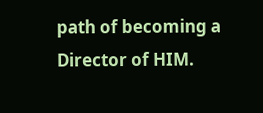path of becoming a Director of HIM.